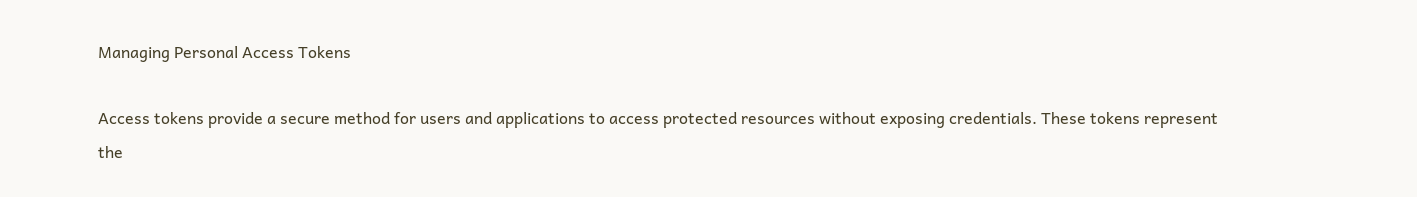Managing Personal Access Tokens

Access tokens provide a secure method for users and applications to access protected resources without exposing credentials. These tokens represent the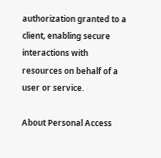authorization granted to a client, enabling secure interactions with resources on behalf of a user or service.

About Personal Access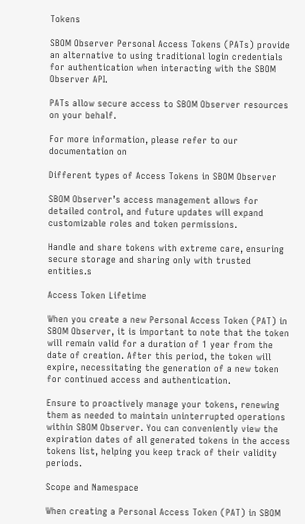Tokens

SBOM Observer Personal Access Tokens (PATs) provide an alternative to using traditional login credentials for authentication when interacting with the SBOM Observer API.

PATs allow secure access to SBOM Observer resources on your behalf.

For more information, please refer to our documentation on

Different types of Access Tokens in SBOM Observer

SBOM Observer’s access management allows for detailed control, and future updates will expand customizable roles and token permissions.

Handle and share tokens with extreme care, ensuring secure storage and sharing only with trusted entities.s

Access Token Lifetime

When you create a new Personal Access Token (PAT) in SBOM Observer, it is important to note that the token will remain valid for a duration of 1 year from the date of creation. After this period, the token will expire, necessitating the generation of a new token for continued access and authentication.

Ensure to proactively manage your tokens, renewing them as needed to maintain uninterrupted operations within SBOM Observer. You can conveniently view the expiration dates of all generated tokens in the access tokens list, helping you keep track of their validity periods.

Scope and Namespace

When creating a Personal Access Token (PAT) in SBOM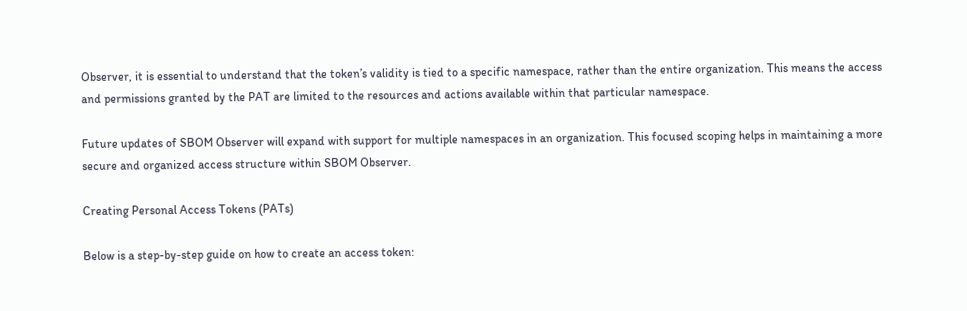Observer, it is essential to understand that the token’s validity is tied to a specific namespace, rather than the entire organization. This means the access and permissions granted by the PAT are limited to the resources and actions available within that particular namespace.

Future updates of SBOM Observer will expand with support for multiple namespaces in an organization. This focused scoping helps in maintaining a more secure and organized access structure within SBOM Observer.

Creating Personal Access Tokens (PATs)

Below is a step-by-step guide on how to create an access token: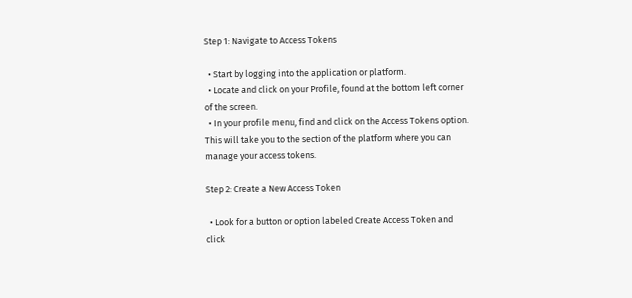Step 1: Navigate to Access Tokens

  • Start by logging into the application or platform.
  • Locate and click on your Profile, found at the bottom left corner of the screen.
  • In your profile menu, find and click on the Access Tokens option. This will take you to the section of the platform where you can manage your access tokens.

Step 2: Create a New Access Token

  • Look for a button or option labeled Create Access Token and click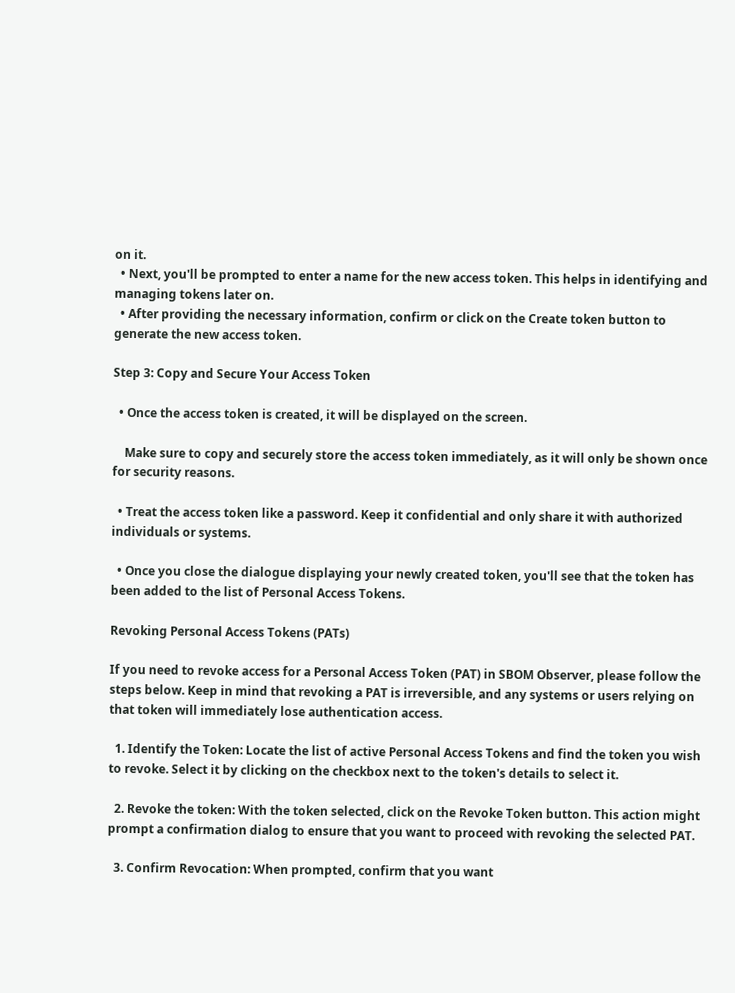on it.
  • Next, you'll be prompted to enter a name for the new access token. This helps in identifying and managing tokens later on.
  • After providing the necessary information, confirm or click on the Create token button to generate the new access token.

Step 3: Copy and Secure Your Access Token

  • Once the access token is created, it will be displayed on the screen.

    Make sure to copy and securely store the access token immediately, as it will only be shown once for security reasons.

  • Treat the access token like a password. Keep it confidential and only share it with authorized individuals or systems.

  • Once you close the dialogue displaying your newly created token, you'll see that the token has been added to the list of Personal Access Tokens.

Revoking Personal Access Tokens (PATs)

If you need to revoke access for a Personal Access Token (PAT) in SBOM Observer, please follow the steps below. Keep in mind that revoking a PAT is irreversible, and any systems or users relying on that token will immediately lose authentication access.

  1. Identify the Token: Locate the list of active Personal Access Tokens and find the token you wish to revoke. Select it by clicking on the checkbox next to the token's details to select it.

  2. Revoke the token: With the token selected, click on the Revoke Token button. This action might prompt a confirmation dialog to ensure that you want to proceed with revoking the selected PAT.

  3. Confirm Revocation: When prompted, confirm that you want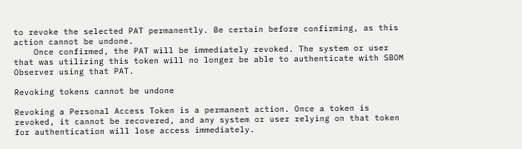to revoke the selected PAT permanently. Be certain before confirming, as this action cannot be undone.
    Once confirmed, the PAT will be immediately revoked. The system or user that was utilizing this token will no longer be able to authenticate with SBOM Observer using that PAT.

Revoking tokens cannot be undone

Revoking a Personal Access Token is a permanent action. Once a token is revoked, it cannot be recovered, and any system or user relying on that token for authentication will lose access immediately.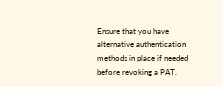Ensure that you have alternative authentication methods in place if needed before revoking a PAT.